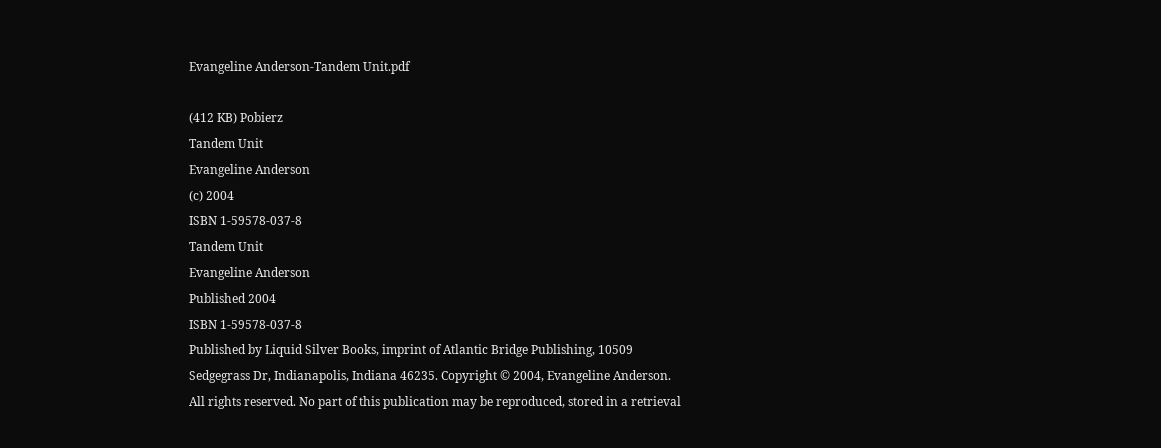Evangeline Anderson-Tandem Unit.pdf

(412 KB) Pobierz
Tandem Unit
Evangeline Anderson
(c) 2004
ISBN 1-59578-037-8
Tandem Unit
Evangeline Anderson
Published 2004
ISBN 1-59578-037-8
Published by Liquid Silver Books, imprint of Atlantic Bridge Publishing, 10509
Sedgegrass Dr, Indianapolis, Indiana 46235. Copyright © 2004, Evangeline Anderson.
All rights reserved. No part of this publication may be reproduced, stored in a retrieval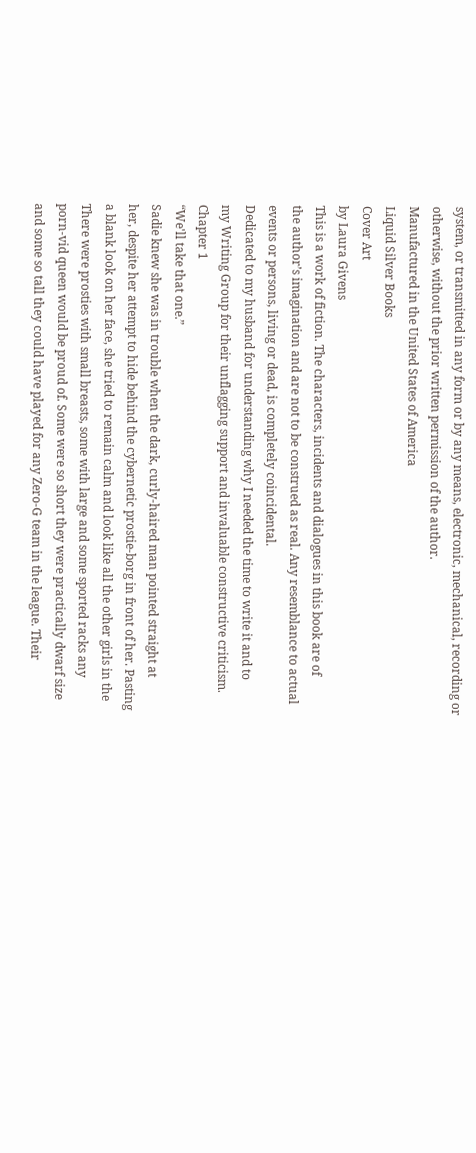system, or transmitted in any form or by any means, electronic, mechanical, recording or
otherwise, without the prior written permission of the author.
Manufactured in the United States of America
Liquid Silver Books
Cover Art
by Laura Givens
This is a work of fiction. The characters, incidents and dialogues in this book are of
the author’s imagination and are not to be construed as real. Any resemblance to actual
events or persons, living or dead, is completely coincidental.
Dedicated to my husband for understanding why I needed the time to write it and to
my Writing Group for their unflagging support and invaluable constructive criticism.
Chapter 1
“We'll take that one.”
Sadie knew she was in trouble when the dark, curly-haired man pointed straight at
her, despite her attempt to hide behind the cybernetic prostie-borg in front of her. Pasting
a blank look on her face, she tried to remain calm and look like all the other girls in the
There were prosties with small breasts, some with large and some sported racks any
porn-vid queen would be proud of. Some were so short they were practically dwarf size
and some so tall they could have played for any Zero-G team in the league. Their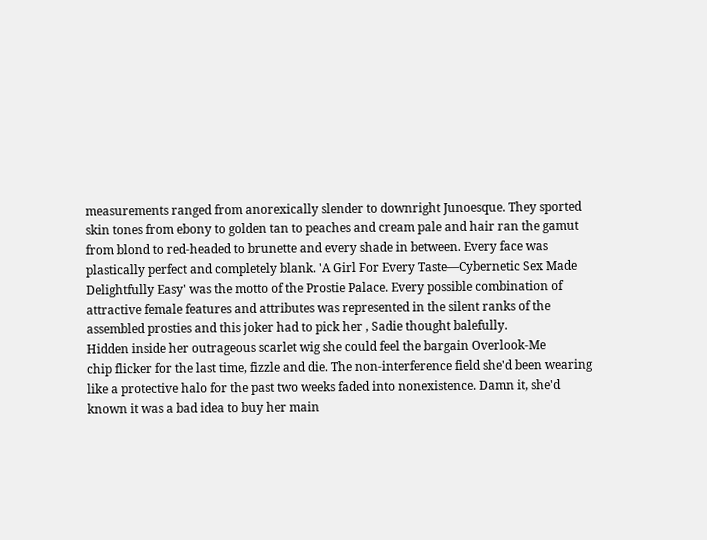measurements ranged from anorexically slender to downright Junoesque. They sported
skin tones from ebony to golden tan to peaches and cream pale and hair ran the gamut
from blond to red-headed to brunette and every shade in between. Every face was
plastically perfect and completely blank. 'A Girl For Every Taste—Cybernetic Sex Made
Delightfully Easy' was the motto of the Prostie Palace. Every possible combination of
attractive female features and attributes was represented in the silent ranks of the
assembled prosties and this joker had to pick her , Sadie thought balefully.
Hidden inside her outrageous scarlet wig she could feel the bargain Overlook-Me
chip flicker for the last time, fizzle and die. The non-interference field she'd been wearing
like a protective halo for the past two weeks faded into nonexistence. Damn it, she'd
known it was a bad idea to buy her main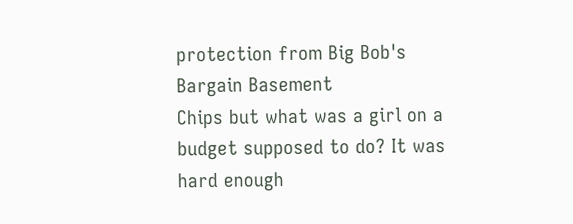protection from Big Bob's Bargain Basement
Chips but what was a girl on a budget supposed to do? It was hard enough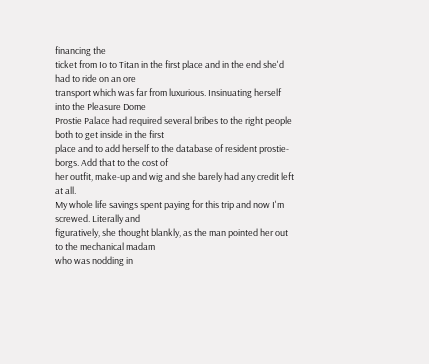financing the
ticket from Io to Titan in the first place and in the end she'd had to ride on an ore
transport which was far from luxurious. Insinuating herself into the Pleasure Dome
Prostie Palace had required several bribes to the right people both to get inside in the first
place and to add herself to the database of resident prostie-borgs. Add that to the cost of
her outfit, make-up and wig and she barely had any credit left at all.
My whole life savings spent paying for this trip and now I'm screwed. Literally and
figuratively, she thought blankly, as the man pointed her out to the mechanical madam
who was nodding in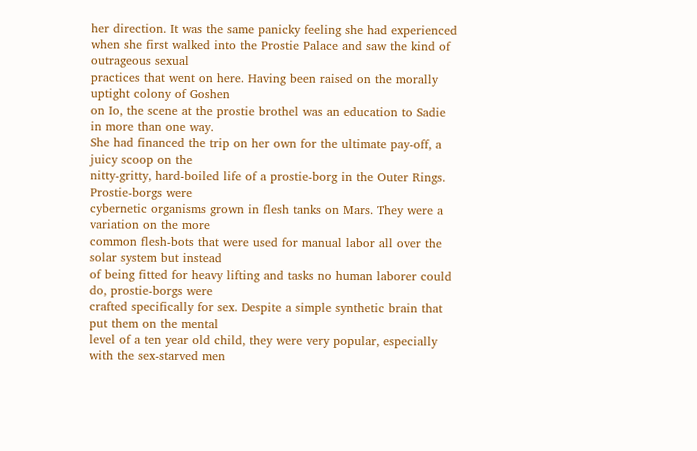her direction. It was the same panicky feeling she had experienced
when she first walked into the Prostie Palace and saw the kind of outrageous sexual
practices that went on here. Having been raised on the morally uptight colony of Goshen
on Io, the scene at the prostie brothel was an education to Sadie in more than one way.
She had financed the trip on her own for the ultimate pay-off, a juicy scoop on the
nitty-gritty, hard-boiled life of a prostie-borg in the Outer Rings. Prostie-borgs were
cybernetic organisms grown in flesh tanks on Mars. They were a variation on the more
common flesh-bots that were used for manual labor all over the solar system but instead
of being fitted for heavy lifting and tasks no human laborer could do, prostie-borgs were
crafted specifically for sex. Despite a simple synthetic brain that put them on the mental
level of a ten year old child, they were very popular, especially with the sex-starved men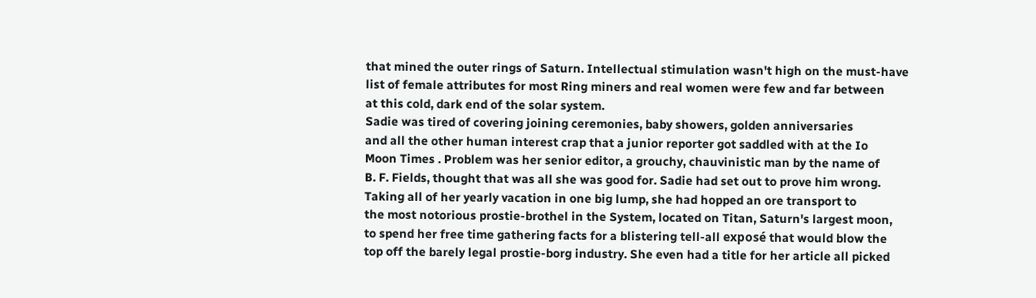that mined the outer rings of Saturn. Intellectual stimulation wasn't high on the must-have
list of female attributes for most Ring miners and real women were few and far between
at this cold, dark end of the solar system.
Sadie was tired of covering joining ceremonies, baby showers, golden anniversaries
and all the other human interest crap that a junior reporter got saddled with at the Io
Moon Times . Problem was her senior editor, a grouchy, chauvinistic man by the name of
B. F. Fields, thought that was all she was good for. Sadie had set out to prove him wrong.
Taking all of her yearly vacation in one big lump, she had hopped an ore transport to
the most notorious prostie-brothel in the System, located on Titan, Saturn's largest moon,
to spend her free time gathering facts for a blistering tell-all exposé that would blow the
top off the barely legal prostie-borg industry. She even had a title for her article all picked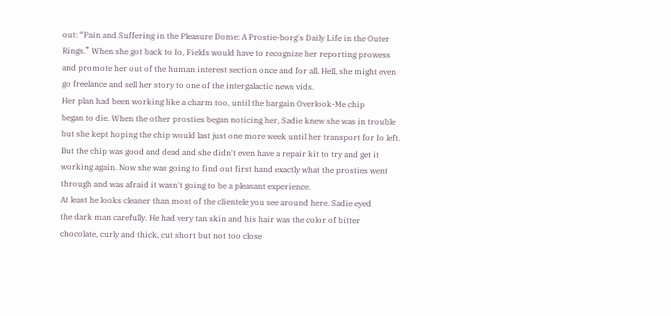out: “Pain and Suffering in the Pleasure Dome: A Prostie-borg's Daily Life in the Outer
Rings.” When she got back to Io, Fields would have to recognize her reporting prowess
and promote her out of the human interest section once and for all. Hell, she might even
go freelance and sell her story to one of the intergalactic news vids.
Her plan had been working like a charm too, until the bargain Overlook-Me chip
began to die. When the other prosties began noticing her, Sadie knew she was in trouble
but she kept hoping the chip would last just one more week until her transport for Io left.
But the chip was good and dead and she didn't even have a repair kit to try and get it
working again. Now she was going to find out first hand exactly what the prosties went
through and was afraid it wasn't going to be a pleasant experience.
At least he looks cleaner than most of the clientele you see around here. Sadie eyed
the dark man carefully. He had very tan skin and his hair was the color of bitter
chocolate, curly and thick, cut short but not too close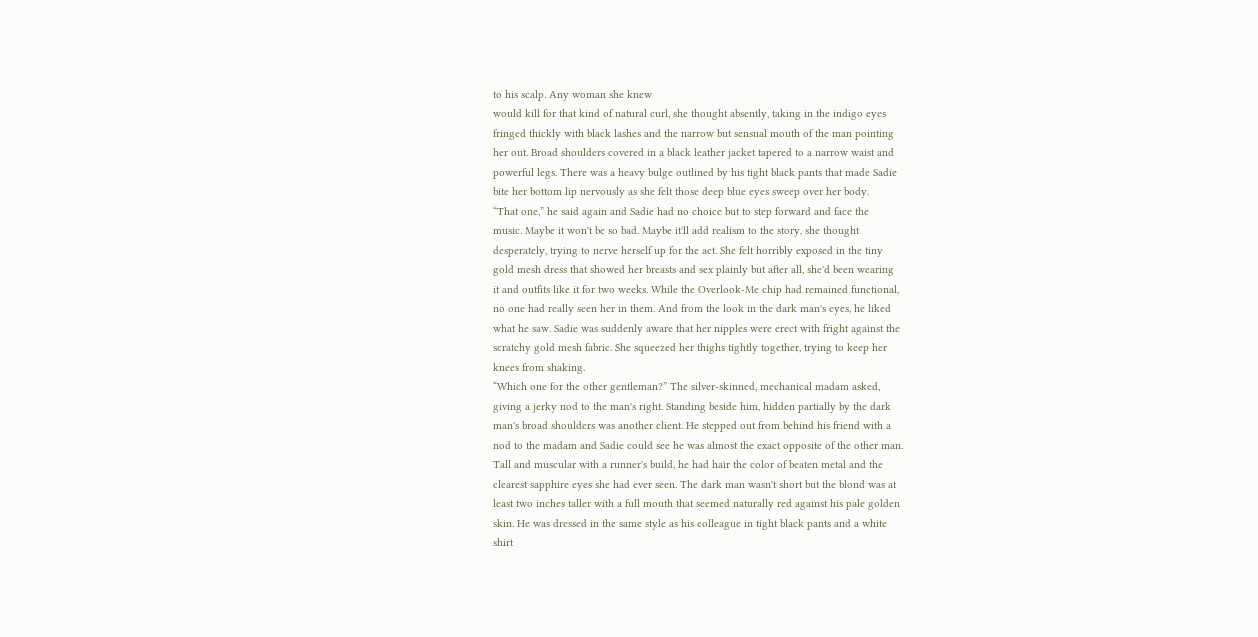to his scalp. Any woman she knew
would kill for that kind of natural curl, she thought absently, taking in the indigo eyes
fringed thickly with black lashes and the narrow but sensual mouth of the man pointing
her out. Broad shoulders covered in a black leather jacket tapered to a narrow waist and
powerful legs. There was a heavy bulge outlined by his tight black pants that made Sadie
bite her bottom lip nervously as she felt those deep blue eyes sweep over her body.
“That one,” he said again and Sadie had no choice but to step forward and face the
music. Maybe it won't be so bad. Maybe it'll add realism to the story, she thought
desperately, trying to nerve herself up for the act. She felt horribly exposed in the tiny
gold mesh dress that showed her breasts and sex plainly but after all, she'd been wearing
it and outfits like it for two weeks. While the Overlook-Me chip had remained functional,
no one had really seen her in them. And from the look in the dark man's eyes, he liked
what he saw. Sadie was suddenly aware that her nipples were erect with fright against the
scratchy gold mesh fabric. She squeezed her thighs tightly together, trying to keep her
knees from shaking.
“Which one for the other gentleman?” The silver-skinned, mechanical madam asked,
giving a jerky nod to the man's right. Standing beside him, hidden partially by the dark
man's broad shoulders was another client. He stepped out from behind his friend with a
nod to the madam and Sadie could see he was almost the exact opposite of the other man.
Tall and muscular with a runner's build, he had hair the color of beaten metal and the
clearest sapphire eyes she had ever seen. The dark man wasn't short but the blond was at
least two inches taller with a full mouth that seemed naturally red against his pale golden
skin. He was dressed in the same style as his colleague in tight black pants and a white
shirt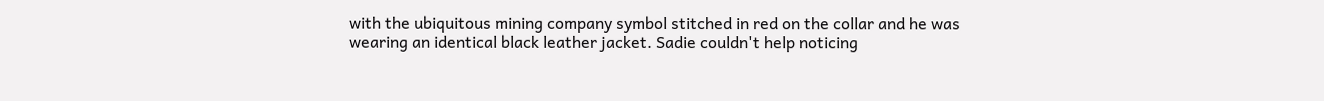with the ubiquitous mining company symbol stitched in red on the collar and he was
wearing an identical black leather jacket. Sadie couldn't help noticing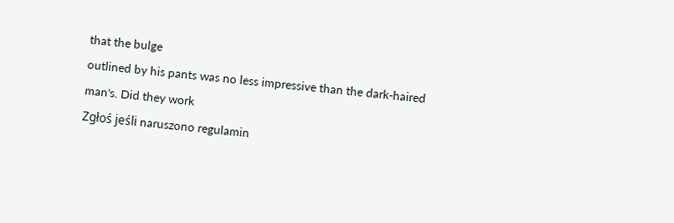that the bulge
outlined by his pants was no less impressive than the dark-haired man's. Did they work
Zgłoś jeśli naruszono regulamin